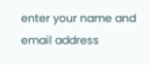enter your name and email address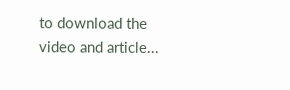to download the video and article...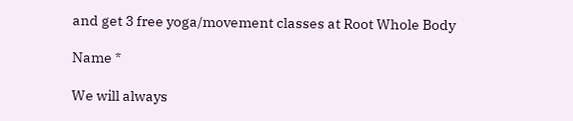and get 3 free yoga/movement classes at Root Whole Body

Name *

We will always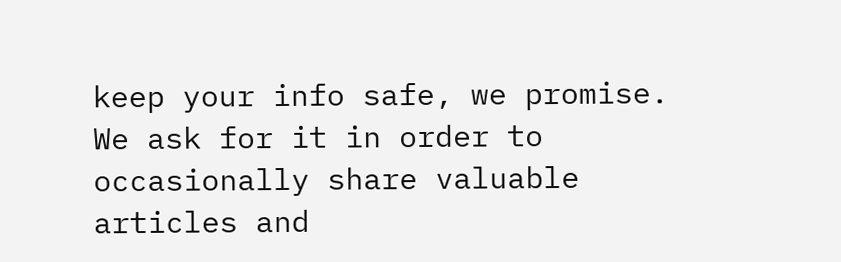keep your info safe, we promise. We ask for it in order to occasionally share valuable articles and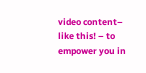video content– like this! – to empower you in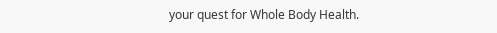your quest for Whole Body Health.